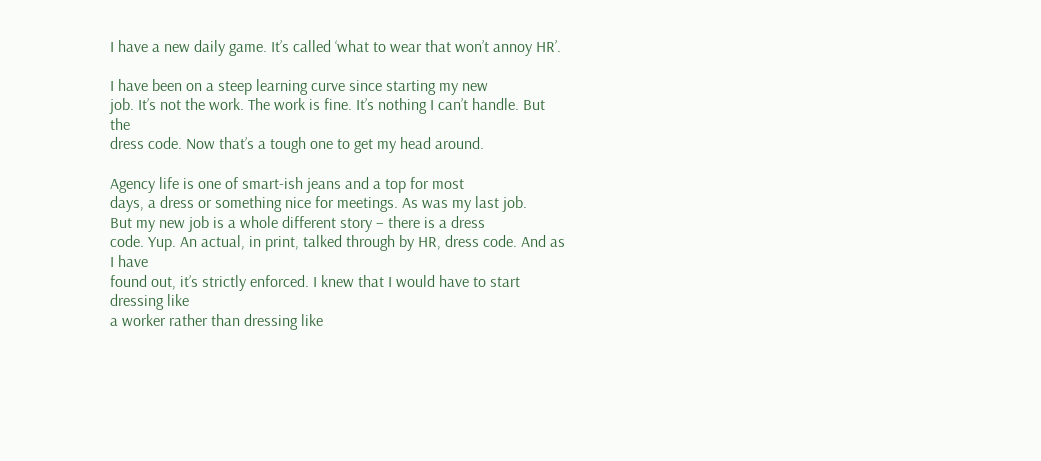I have a new daily game. It’s called ‘what to wear that won’t annoy HR’.

I have been on a steep learning curve since starting my new
job. It’s not the work. The work is fine. It’s nothing I can’t handle. But the
dress code. Now that’s a tough one to get my head around.

Agency life is one of smart-ish jeans and a top for most
days, a dress or something nice for meetings. As was my last job.
But my new job is a whole different story – there is a dress
code. Yup. An actual, in print, talked through by HR, dress code. And as I have
found out, it’s strictly enforced. I knew that I would have to start dressing like
a worker rather than dressing like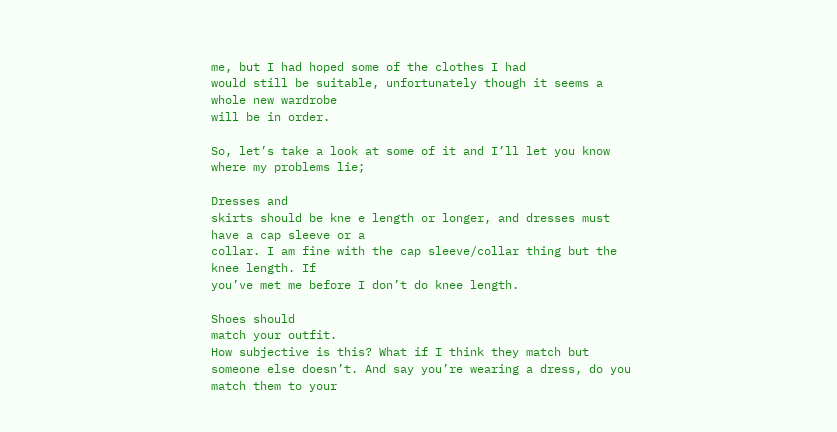me, but I had hoped some of the clothes I had
would still be suitable, unfortunately though it seems a whole new wardrobe
will be in order.

So, let’s take a look at some of it and I’ll let you know
where my problems lie;

Dresses and
skirts should be kne e length or longer, and dresses must have a cap sleeve or a
collar. I am fine with the cap sleeve/collar thing but the knee length. If
you’ve met me before I don’t do knee length.

Shoes should
match your outfit.
How subjective is this? What if I think they match but
someone else doesn’t. And say you’re wearing a dress, do you match them to your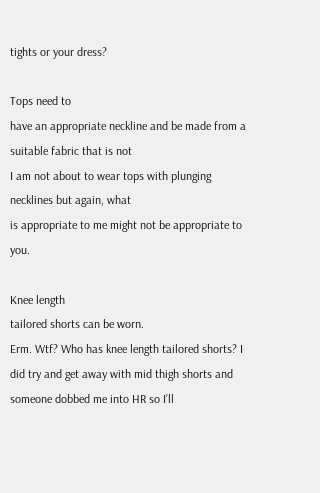tights or your dress?

Tops need to
have an appropriate neckline and be made from a suitable fabric that is not
I am not about to wear tops with plunging necklines but again, what
is appropriate to me might not be appropriate to you.

Knee length
tailored shorts can be worn.
Erm. Wtf? Who has knee length tailored shorts? I
did try and get away with mid thigh shorts and someone dobbed me into HR so I’ll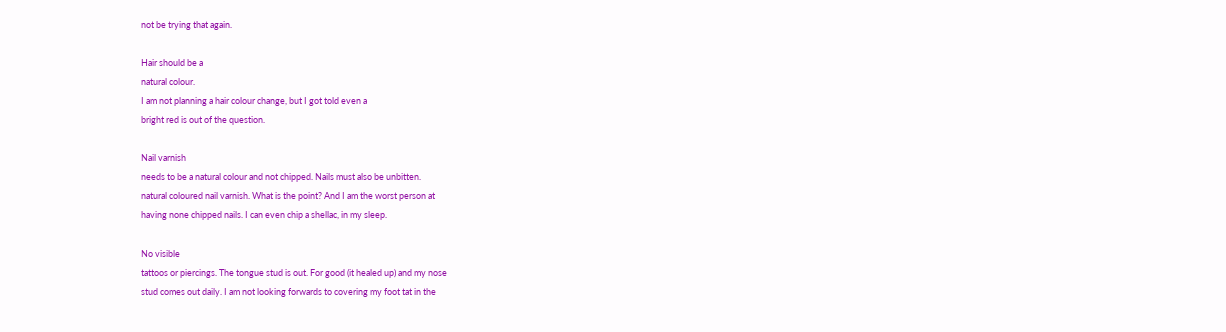not be trying that again.

Hair should be a
natural colour.
I am not planning a hair colour change, but I got told even a
bright red is out of the question.

Nail varnish
needs to be a natural colour and not chipped. Nails must also be unbitten.
natural coloured nail varnish. What is the point? And I am the worst person at
having none chipped nails. I can even chip a shellac, in my sleep.

No visible
tattoos or piercings. The tongue stud is out. For good (it healed up) and my nose
stud comes out daily. I am not looking forwards to covering my foot tat in the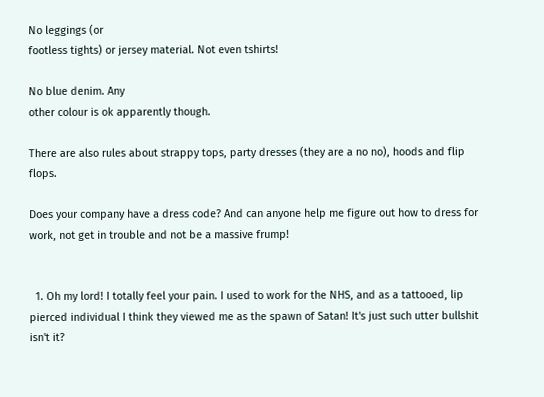No leggings (or
footless tights) or jersey material. Not even tshirts!

No blue denim. Any
other colour is ok apparently though.

There are also rules about strappy tops, party dresses (they are a no no), hoods and flip flops.

Does your company have a dress code? And can anyone help me figure out how to dress for work, not get in trouble and not be a massive frump!


  1. Oh my lord! I totally feel your pain. I used to work for the NHS, and as a tattooed, lip pierced individual I think they viewed me as the spawn of Satan! It's just such utter bullshit isn't it?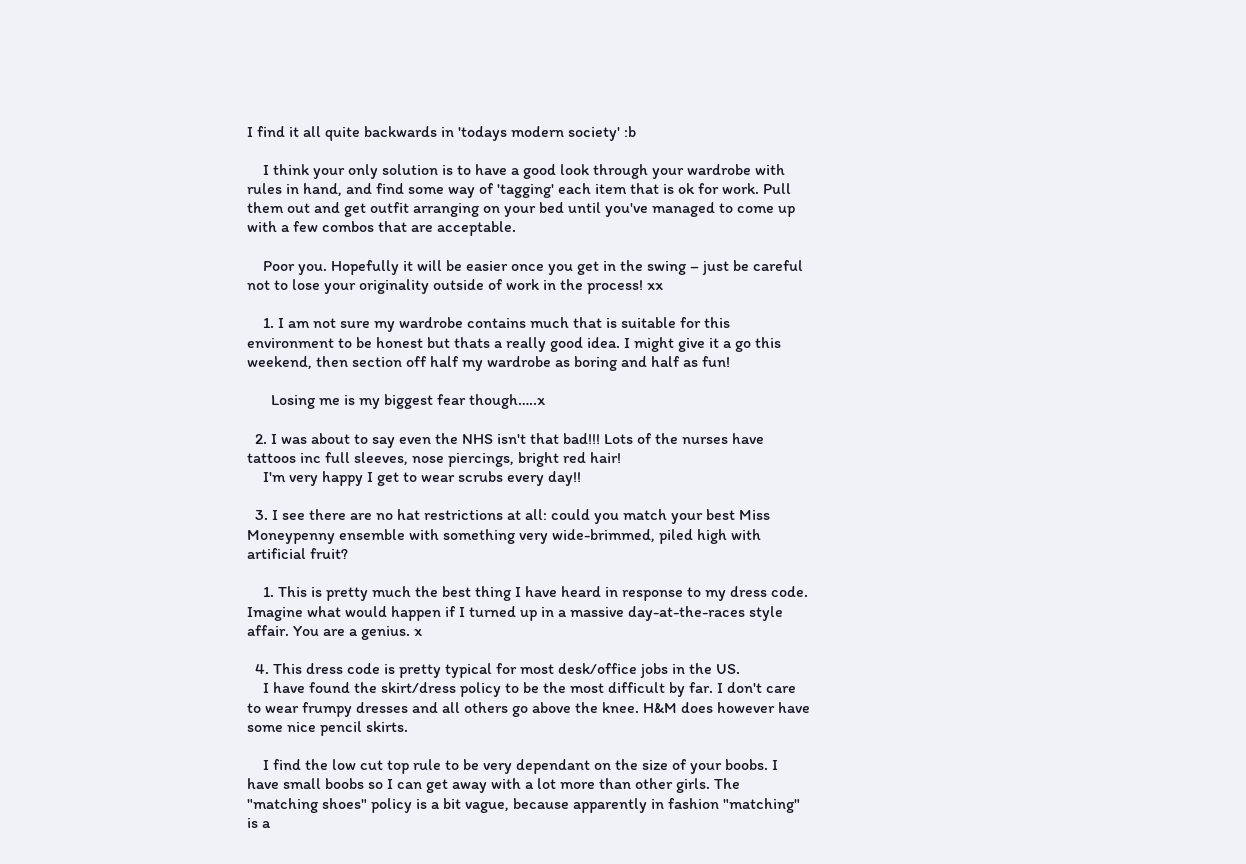I find it all quite backwards in 'todays modern society' :b

    I think your only solution is to have a good look through your wardrobe with rules in hand, and find some way of 'tagging' each item that is ok for work. Pull them out and get outfit arranging on your bed until you've managed to come up with a few combos that are acceptable.

    Poor you. Hopefully it will be easier once you get in the swing – just be careful not to lose your originality outside of work in the process! xx

    1. I am not sure my wardrobe contains much that is suitable for this environment to be honest but thats a really good idea. I might give it a go this weekend, then section off half my wardrobe as boring and half as fun!

      Losing me is my biggest fear though…..x

  2. I was about to say even the NHS isn't that bad!!! Lots of the nurses have tattoos inc full sleeves, nose piercings, bright red hair!
    I'm very happy I get to wear scrubs every day!!

  3. I see there are no hat restrictions at all: could you match your best Miss Moneypenny ensemble with something very wide-brimmed, piled high with artificial fruit?

    1. This is pretty much the best thing I have heard in response to my dress code. Imagine what would happen if I turned up in a massive day-at-the-races style affair. You are a genius. x

  4. This dress code is pretty typical for most desk/office jobs in the US.
    I have found the skirt/dress policy to be the most difficult by far. I don't care to wear frumpy dresses and all others go above the knee. H&M does however have some nice pencil skirts.

    I find the low cut top rule to be very dependant on the size of your boobs. I have small boobs so I can get away with a lot more than other girls. The "matching shoes" policy is a bit vague, because apparently in fashion "matching" is a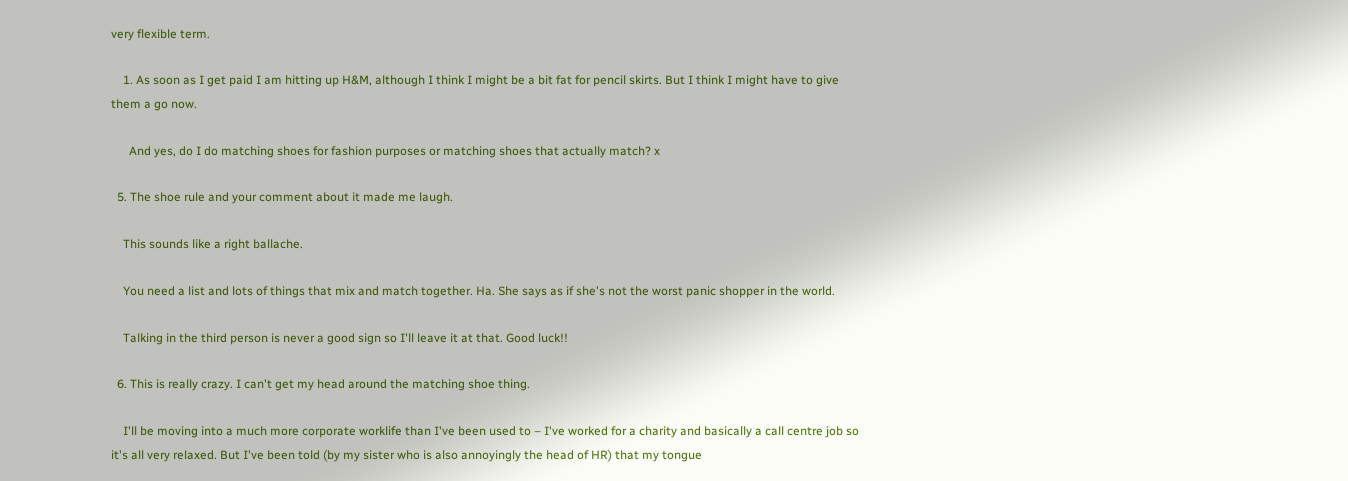very flexible term.

    1. As soon as I get paid I am hitting up H&M, although I think I might be a bit fat for pencil skirts. But I think I might have to give them a go now.

      And yes, do I do matching shoes for fashion purposes or matching shoes that actually match? x

  5. The shoe rule and your comment about it made me laugh.

    This sounds like a right ballache.

    You need a list and lots of things that mix and match together. Ha. She says as if she's not the worst panic shopper in the world.

    Talking in the third person is never a good sign so I'll leave it at that. Good luck!!

  6. This is really crazy. I can't get my head around the matching shoe thing.

    I'll be moving into a much more corporate worklife than I've been used to – I've worked for a charity and basically a call centre job so it's all very relaxed. But I've been told (by my sister who is also annoyingly the head of HR) that my tongue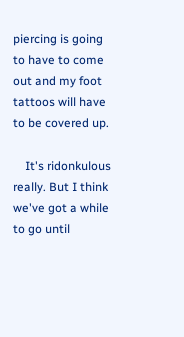piercing is going to have to come out and my foot tattoos will have to be covered up.

    It's ridonkulous really. But I think we've got a while to go until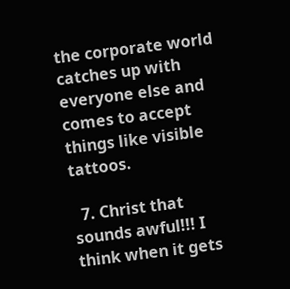the corporate world catches up with everyone else and comes to accept things like visible tattoos.

  7. Christ that sounds awful!!! I think when it gets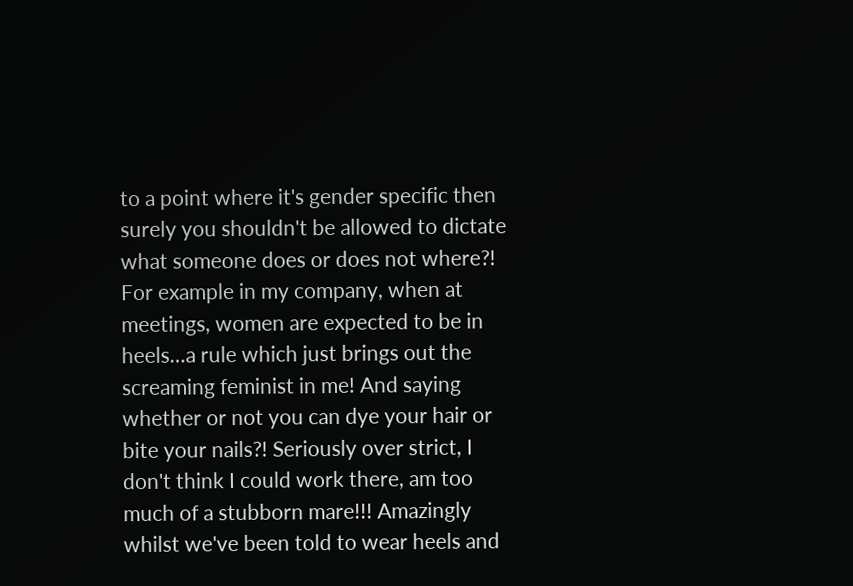to a point where it's gender specific then surely you shouldn't be allowed to dictate what someone does or does not where?! For example in my company, when at meetings, women are expected to be in heels…a rule which just brings out the screaming feminist in me! And saying whether or not you can dye your hair or bite your nails?! Seriously over strict, I don't think I could work there, am too much of a stubborn mare!!! Amazingly whilst we've been told to wear heels and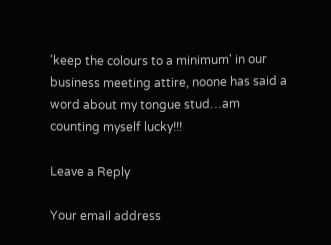'keep the colours to a minimum' in our business meeting attire, noone has said a word about my tongue stud…am counting myself lucky!!!

Leave a Reply

Your email address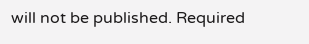will not be published. Required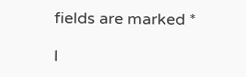fields are marked *

I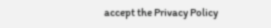accept the Privacy Policy